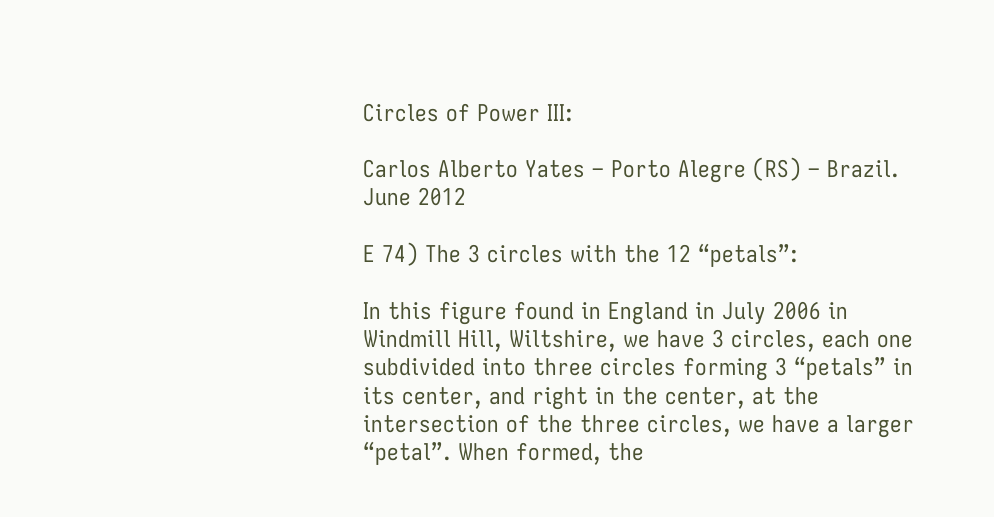Circles of Power III:

Carlos Alberto Yates – Porto Alegre (RS) – Brazil. June 2012

E 74) The 3 circles with the 12 “petals”:

In this figure found in England in July 2006 in Windmill Hill, Wiltshire, we have 3 circles, each one subdivided into three circles forming 3 “petals” in its center, and right in the center, at the intersection of the three circles, we have a larger “petal”. When formed, the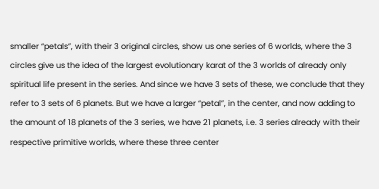smaller “petals”, with their 3 original circles, show us one series of 6 worlds, where the 3 circles give us the idea of the largest evolutionary karat of the 3 worlds of already only spiritual life present in the series. And since we have 3 sets of these, we conclude that they refer to 3 sets of 6 planets. But we have a larger “petal”, in the center, and now adding to the amount of 18 planets of the 3 series, we have 21 planets, i.e. 3 series already with their respective primitive worlds, where these three center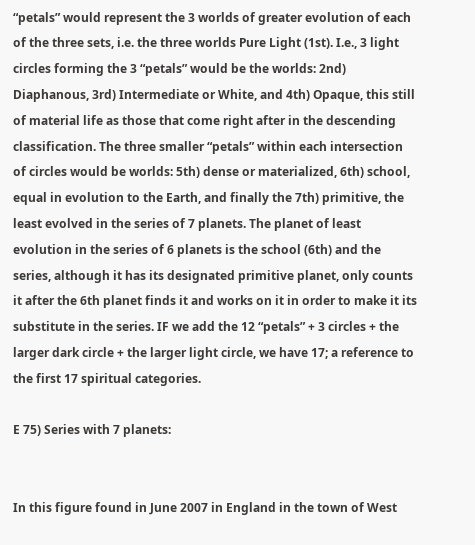“petals” would represent the 3 worlds of greater evolution of each of the three sets, i.e. the three worlds Pure Light (1st). I.e., 3 light circles forming the 3 “petals” would be the worlds: 2nd) Diaphanous, 3rd) Intermediate or White, and 4th) Opaque, this still of material life as those that come right after in the descending classification. The three smaller “petals” within each intersection of circles would be worlds: 5th) dense or materialized, 6th) school, equal in evolution to the Earth, and finally the 7th) primitive, the least evolved in the series of 7 planets. The planet of least evolution in the series of 6 planets is the school (6th) and the series, although it has its designated primitive planet, only counts it after the 6th planet finds it and works on it in order to make it its substitute in the series. IF we add the 12 “petals” + 3 circles + the larger dark circle + the larger light circle, we have 17; a reference to the first 17 spiritual categories.

E 75) Series with 7 planets:


In this figure found in June 2007 in England in the town of West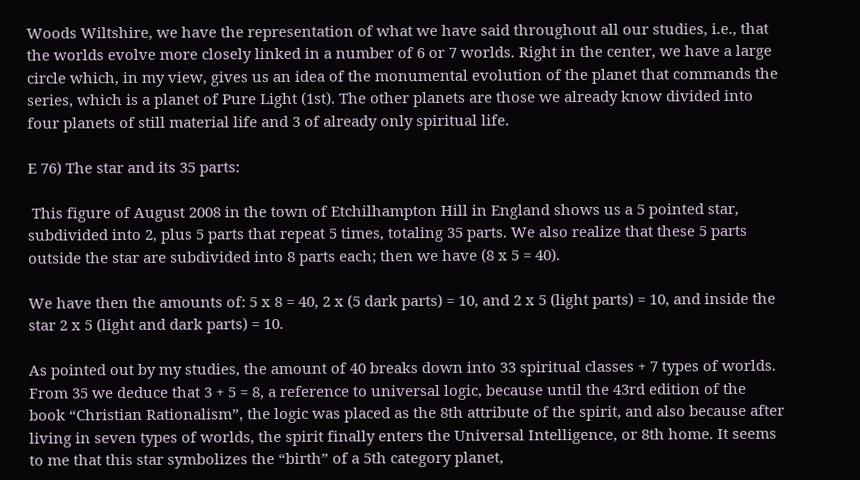Woods Wiltshire, we have the representation of what we have said throughout all our studies, i.e., that the worlds evolve more closely linked in a number of 6 or 7 worlds. Right in the center, we have a large circle which, in my view, gives us an idea of the monumental evolution of the planet that commands the series, which is a planet of Pure Light (1st). The other planets are those we already know divided into four planets of still material life and 3 of already only spiritual life.

E 76) The star and its 35 parts:

 This figure of August 2008 in the town of Etchilhampton Hill in England shows us a 5 pointed star, subdivided into 2, plus 5 parts that repeat 5 times, totaling 35 parts. We also realize that these 5 parts outside the star are subdivided into 8 parts each; then we have (8 x 5 = 40).

We have then the amounts of: 5 x 8 = 40, 2 x (5 dark parts) = 10, and 2 x 5 (light parts) = 10, and inside the star 2 x 5 (light and dark parts) = 10.

As pointed out by my studies, the amount of 40 breaks down into 33 spiritual classes + 7 types of worlds. From 35 we deduce that 3 + 5 = 8, a reference to universal logic, because until the 43rd edition of the book “Christian Rationalism”, the logic was placed as the 8th attribute of the spirit, and also because after living in seven types of worlds, the spirit finally enters the Universal Intelligence, or 8th home. It seems to me that this star symbolizes the “birth” of a 5th category planet,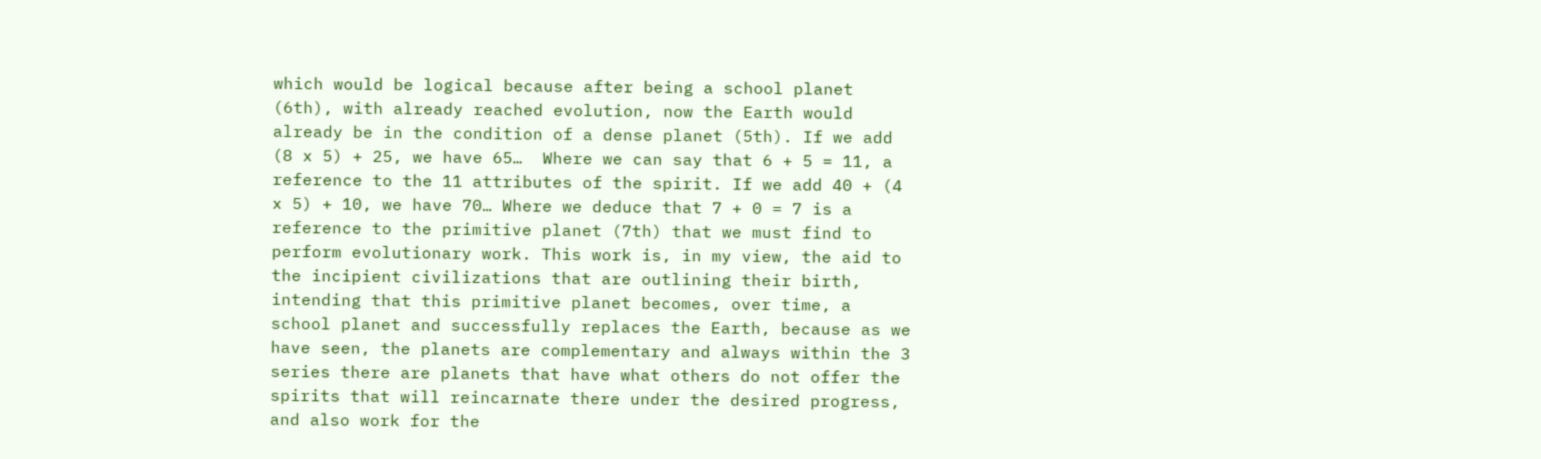which would be logical because after being a school planet (6th), with already reached evolution, now the Earth would already be in the condition of a dense planet (5th). If we add (8 x 5) + 25, we have 65…  Where we can say that 6 + 5 = 11, a reference to the 11 attributes of the spirit. If we add 40 + (4 x 5) + 10, we have 70… Where we deduce that 7 + 0 = 7 is a reference to the primitive planet (7th) that we must find to perform evolutionary work. This work is, in my view, the aid to the incipient civilizations that are outlining their birth, intending that this primitive planet becomes, over time, a school planet and successfully replaces the Earth, because as we have seen, the planets are complementary and always within the 3 series there are planets that have what others do not offer the spirits that will reincarnate there under the desired progress, and also work for the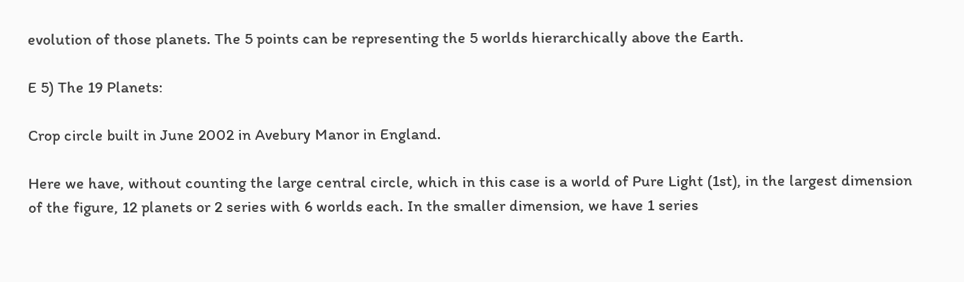evolution of those planets. The 5 points can be representing the 5 worlds hierarchically above the Earth.

E 5) The 19 Planets:

Crop circle built in June 2002 in Avebury Manor in England.

Here we have, without counting the large central circle, which in this case is a world of Pure Light (1st), in the largest dimension of the figure, 12 planets or 2 series with 6 worlds each. In the smaller dimension, we have 1 series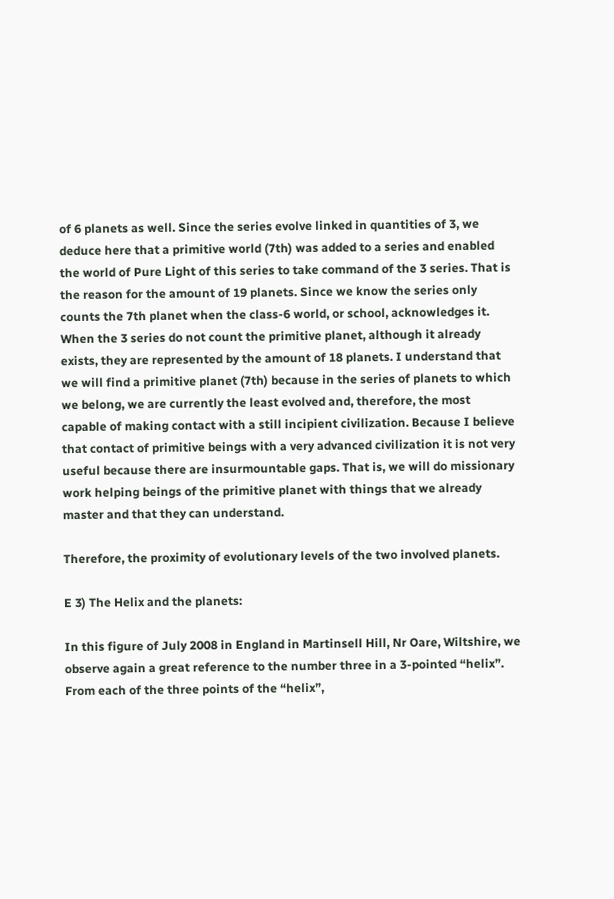of 6 planets as well. Since the series evolve linked in quantities of 3, we deduce here that a primitive world (7th) was added to a series and enabled the world of Pure Light of this series to take command of the 3 series. That is the reason for the amount of 19 planets. Since we know the series only counts the 7th planet when the class-6 world, or school, acknowledges it. When the 3 series do not count the primitive planet, although it already exists, they are represented by the amount of 18 planets. I understand that we will find a primitive planet (7th) because in the series of planets to which we belong, we are currently the least evolved and, therefore, the most capable of making contact with a still incipient civilization. Because I believe that contact of primitive beings with a very advanced civilization it is not very useful because there are insurmountable gaps. That is, we will do missionary work helping beings of the primitive planet with things that we already master and that they can understand.

Therefore, the proximity of evolutionary levels of the two involved planets.

E 3) The Helix and the planets:

In this figure of July 2008 in England in Martinsell Hill, Nr Oare, Wiltshire, we observe again a great reference to the number three in a 3-pointed “helix”. From each of the three points of the “helix”,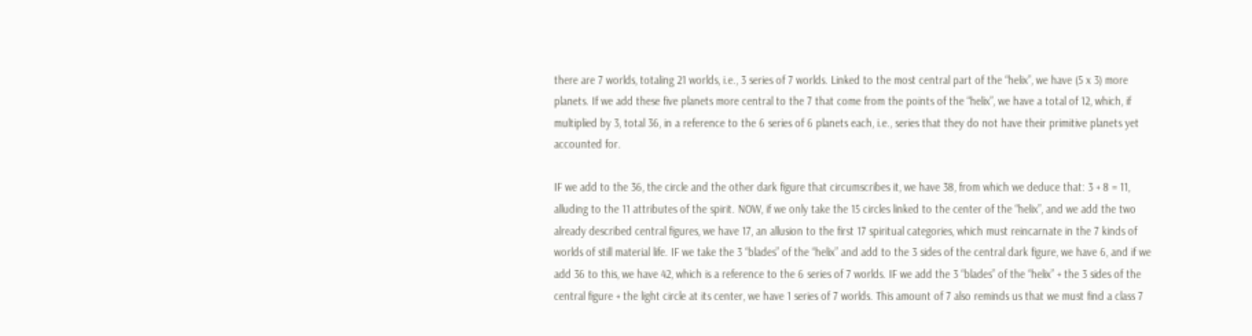there are 7 worlds, totaling 21 worlds, i.e., 3 series of 7 worlds. Linked to the most central part of the “helix”, we have (5 x 3) more planets. If we add these five planets more central to the 7 that come from the points of the “helix”, we have a total of 12, which, if multiplied by 3, total 36, in a reference to the 6 series of 6 planets each, i.e., series that they do not have their primitive planets yet accounted for.

IF we add to the 36, the circle and the other dark figure that circumscribes it, we have 38, from which we deduce that: 3 + 8 = 11, alluding to the 11 attributes of the spirit. NOW, if we only take the 15 circles linked to the center of the “helix”, and we add the two already described central figures, we have 17, an allusion to the first 17 spiritual categories, which must reincarnate in the 7 kinds of worlds of still material life. IF we take the 3 “blades” of the “helix” and add to the 3 sides of the central dark figure, we have 6, and if we add 36 to this, we have 42, which is a reference to the 6 series of 7 worlds. IF we add the 3 “blades” of the “helix” + the 3 sides of the central figure + the light circle at its center, we have 1 series of 7 worlds. This amount of 7 also reminds us that we must find a class 7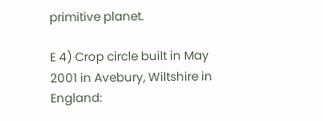primitive planet.

E 4) Crop circle built in May 2001 in Avebury, Wiltshire in England: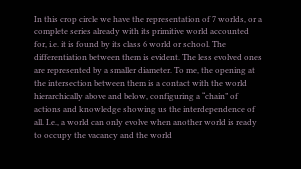In this crop circle we have the representation of 7 worlds, or a complete series already with its primitive world accounted for, i.e. it is found by its class 6 world or school. The differentiation between them is evident. The less evolved ones are represented by a smaller diameter. To me, the opening at the intersection between them is a contact with the world hierarchically above and below, configuring a “chain” of actions and knowledge showing us the interdependence of all. I.e., a world can only evolve when another world is ready to occupy the vacancy and the world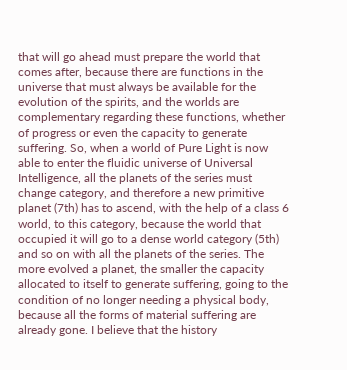that will go ahead must prepare the world that comes after, because there are functions in the universe that must always be available for the evolution of the spirits, and the worlds are complementary regarding these functions, whether of progress or even the capacity to generate suffering. So, when a world of Pure Light is now able to enter the fluidic universe of Universal Intelligence, all the planets of the series must change category, and therefore a new primitive planet (7th) has to ascend, with the help of a class 6 world, to this category, because the world that occupied it will go to a dense world category (5th) and so on with all the planets of the series. The more evolved a planet, the smaller the capacity allocated to itself to generate suffering, going to the condition of no longer needing a physical body, because all the forms of material suffering are already gone. I believe that the history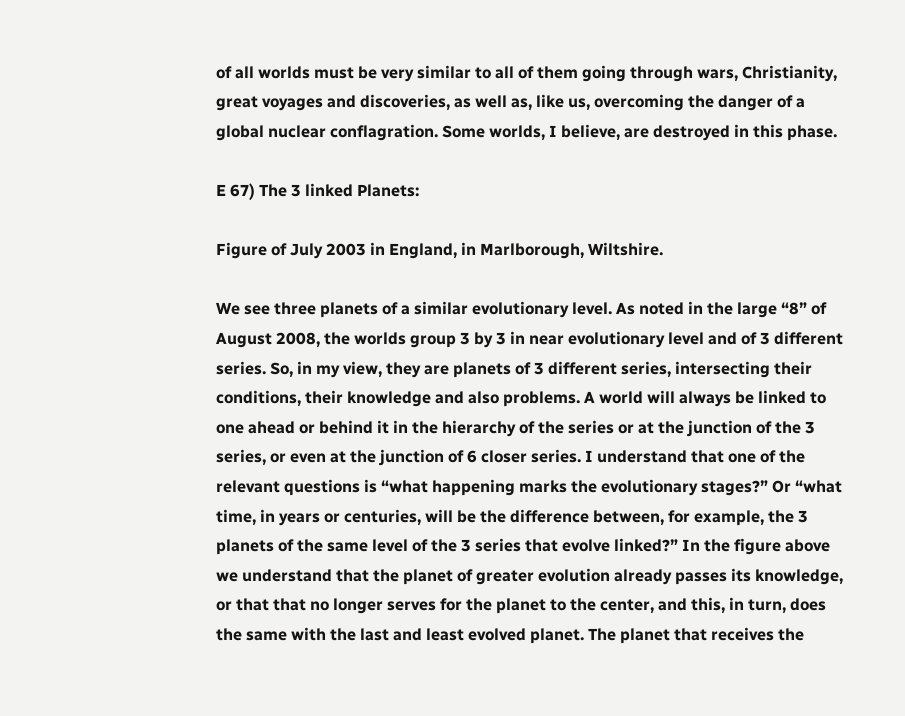of all worlds must be very similar to all of them going through wars, Christianity, great voyages and discoveries, as well as, like us, overcoming the danger of a global nuclear conflagration. Some worlds, I believe, are destroyed in this phase.

E 67) The 3 linked Planets:

Figure of July 2003 in England, in Marlborough, Wiltshire.

We see three planets of a similar evolutionary level. As noted in the large “8” of August 2008, the worlds group 3 by 3 in near evolutionary level and of 3 different series. So, in my view, they are planets of 3 different series, intersecting their conditions, their knowledge and also problems. A world will always be linked to one ahead or behind it in the hierarchy of the series or at the junction of the 3 series, or even at the junction of 6 closer series. I understand that one of the relevant questions is “what happening marks the evolutionary stages?” Or “what time, in years or centuries, will be the difference between, for example, the 3 planets of the same level of the 3 series that evolve linked?” In the figure above we understand that the planet of greater evolution already passes its knowledge, or that that no longer serves for the planet to the center, and this, in turn, does the same with the last and least evolved planet. The planet that receives the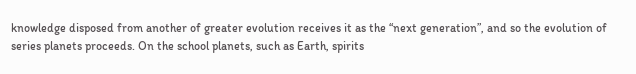knowledge disposed from another of greater evolution receives it as the “next generation”, and so the evolution of series planets proceeds. On the school planets, such as Earth, spirits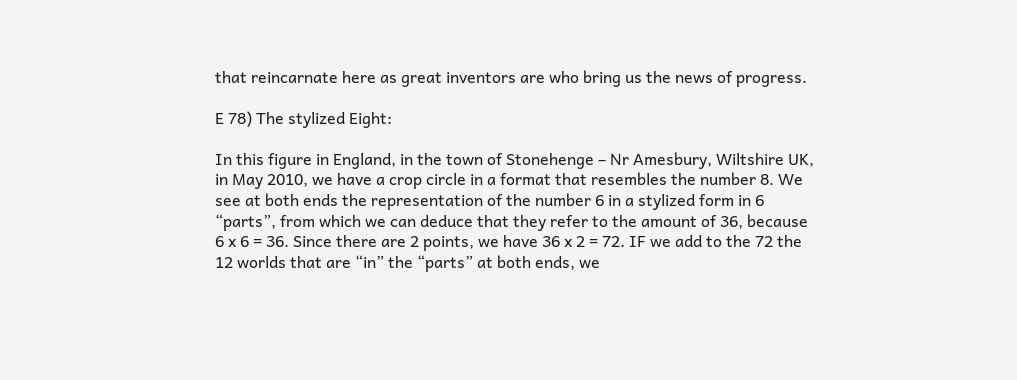that reincarnate here as great inventors are who bring us the news of progress.

E 78) The stylized Eight:

In this figure in England, in the town of Stonehenge – Nr Amesbury, Wiltshire UK, in May 2010, we have a crop circle in a format that resembles the number 8. We see at both ends the representation of the number 6 in a stylized form in 6 “parts”, from which we can deduce that they refer to the amount of 36, because 6 x 6 = 36. Since there are 2 points, we have 36 x 2 = 72. IF we add to the 72 the 12 worlds that are “in” the “parts” at both ends, we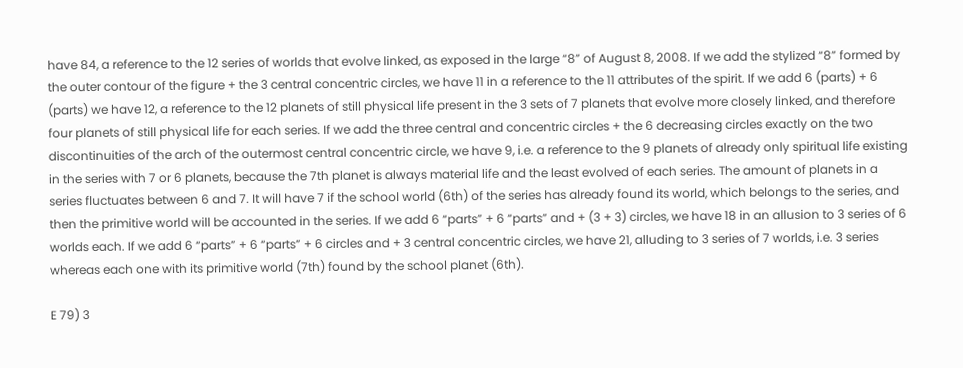have 84, a reference to the 12 series of worlds that evolve linked, as exposed in the large “8” of August 8, 2008. If we add the stylized “8” formed by the outer contour of the figure + the 3 central concentric circles, we have 11 in a reference to the 11 attributes of the spirit. If we add 6 (parts) + 6 (parts) we have 12, a reference to the 12 planets of still physical life present in the 3 sets of 7 planets that evolve more closely linked, and therefore four planets of still physical life for each series. If we add the three central and concentric circles + the 6 decreasing circles exactly on the two discontinuities of the arch of the outermost central concentric circle, we have 9, i.e. a reference to the 9 planets of already only spiritual life existing in the series with 7 or 6 planets, because the 7th planet is always material life and the least evolved of each series. The amount of planets in a series fluctuates between 6 and 7. It will have 7 if the school world (6th) of the series has already found its world, which belongs to the series, and then the primitive world will be accounted in the series. If we add 6 “parts” + 6 “parts” and + (3 + 3) circles, we have 18 in an allusion to 3 series of 6 worlds each. If we add 6 “parts” + 6 “parts” + 6 circles and + 3 central concentric circles, we have 21, alluding to 3 series of 7 worlds, i.e. 3 series whereas each one with its primitive world (7th) found by the school planet (6th).

E 79) 3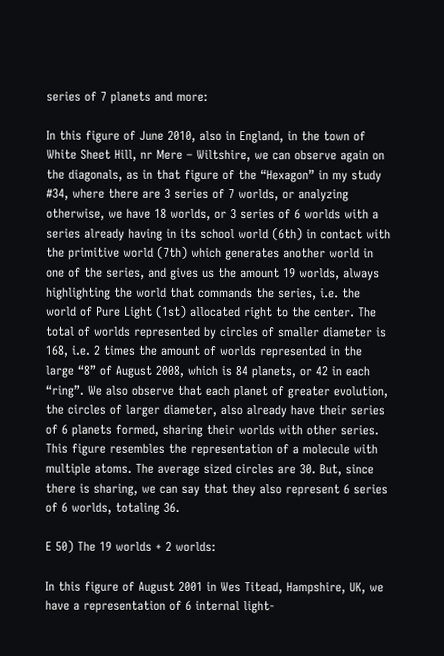series of 7 planets and more:

In this figure of June 2010, also in England, in the town of White Sheet Hill, nr Mere – Wiltshire, we can observe again on the diagonals, as in that figure of the “Hexagon” in my study #34, where there are 3 series of 7 worlds, or analyzing otherwise, we have 18 worlds, or 3 series of 6 worlds with a series already having in its school world (6th) in contact with the primitive world (7th) which generates another world in one of the series, and gives us the amount 19 worlds, always highlighting the world that commands the series, i.e. the world of Pure Light (1st) allocated right to the center. The total of worlds represented by circles of smaller diameter is 168, i.e. 2 times the amount of worlds represented in the large “8” of August 2008, which is 84 planets, or 42 in each “ring”. We also observe that each planet of greater evolution, the circles of larger diameter, also already have their series of 6 planets formed, sharing their worlds with other series. This figure resembles the representation of a molecule with multiple atoms. The average sized circles are 30. But, since there is sharing, we can say that they also represent 6 series of 6 worlds, totaling 36.

E 50) The 19 worlds + 2 worlds:

In this figure of August 2001 in Wes Titead, Hampshire, UK, we have a representation of 6 internal light-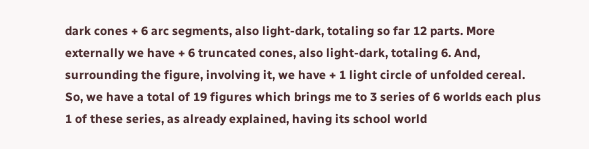dark cones + 6 arc segments, also light-dark, totaling so far 12 parts. More externally we have + 6 truncated cones, also light-dark, totaling 6. And, surrounding the figure, involving it, we have + 1 light circle of unfolded cereal. So, we have a total of 19 figures which brings me to 3 series of 6 worlds each plus 1 of these series, as already explained, having its school world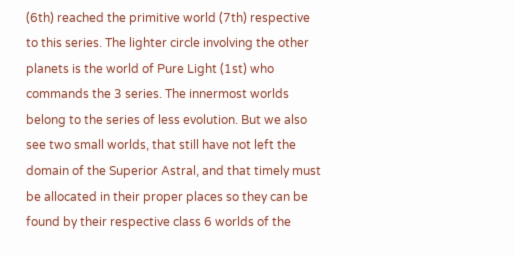(6th) reached the primitive world (7th) respective to this series. The lighter circle involving the other planets is the world of Pure Light (1st) who commands the 3 series. The innermost worlds belong to the series of less evolution. But we also see two small worlds, that still have not left the domain of the Superior Astral, and that timely must be allocated in their proper places so they can be found by their respective class 6 worlds of the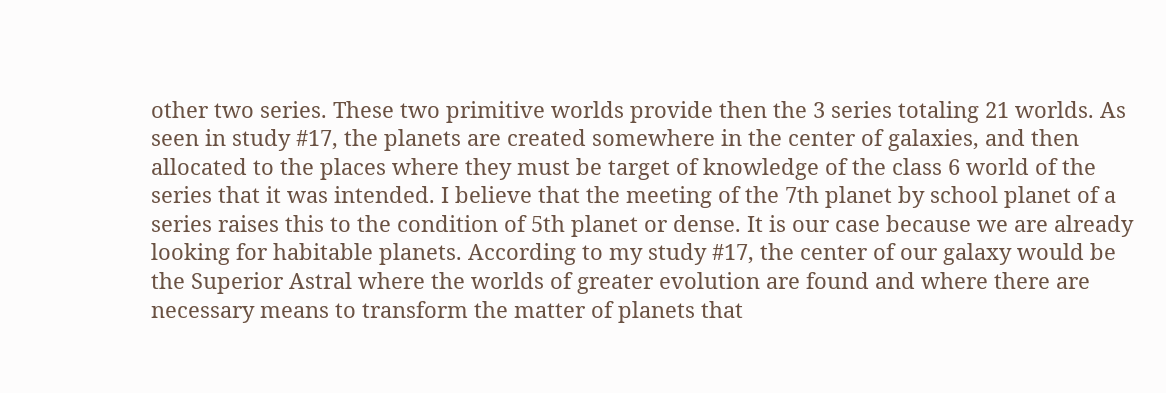other two series. These two primitive worlds provide then the 3 series totaling 21 worlds. As seen in study #17, the planets are created somewhere in the center of galaxies, and then allocated to the places where they must be target of knowledge of the class 6 world of the series that it was intended. I believe that the meeting of the 7th planet by school planet of a series raises this to the condition of 5th planet or dense. It is our case because we are already looking for habitable planets. According to my study #17, the center of our galaxy would be the Superior Astral where the worlds of greater evolution are found and where there are necessary means to transform the matter of planets that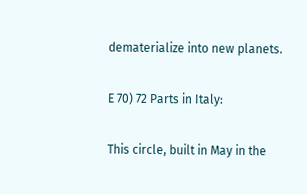dematerialize into new planets.

E 70) 72 Parts in Italy:

This circle, built in May in the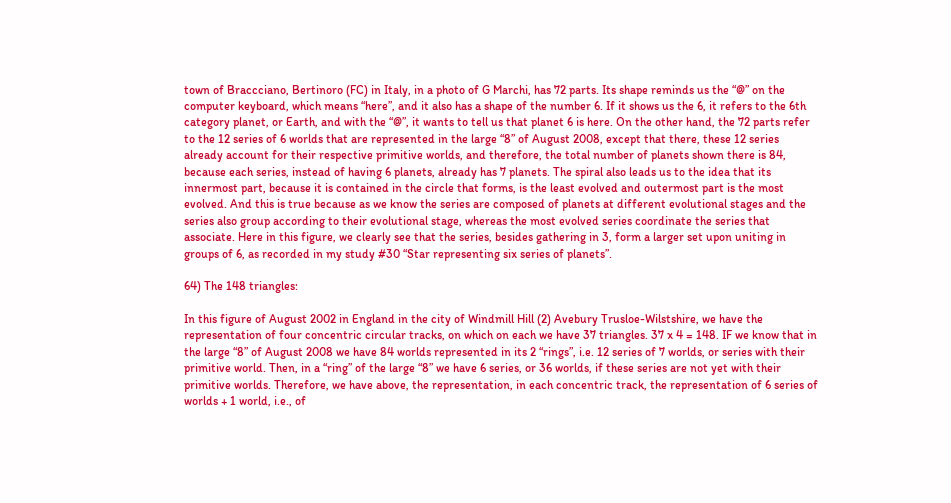town of Braccciano, Bertinoro (FC) in Italy, in a photo of G Marchi, has 72 parts. Its shape reminds us the “@” on the computer keyboard, which means “here”, and it also has a shape of the number 6. If it shows us the 6, it refers to the 6th category planet, or Earth, and with the “@”, it wants to tell us that planet 6 is here. On the other hand, the 72 parts refer to the 12 series of 6 worlds that are represented in the large “8” of August 2008, except that there, these 12 series already account for their respective primitive worlds, and therefore, the total number of planets shown there is 84, because each series, instead of having 6 planets, already has 7 planets. The spiral also leads us to the idea that its innermost part, because it is contained in the circle that forms, is the least evolved and outermost part is the most evolved. And this is true because as we know the series are composed of planets at different evolutional stages and the series also group according to their evolutional stage, whereas the most evolved series coordinate the series that associate. Here in this figure, we clearly see that the series, besides gathering in 3, form a larger set upon uniting in groups of 6, as recorded in my study #30 “Star representing six series of planets”.

64) The 148 triangles:

In this figure of August 2002 in England in the city of Windmill Hill (2) Avebury Trusloe-Wilstshire, we have the representation of four concentric circular tracks, on which on each we have 37 triangles. 37 x 4 = 148. IF we know that in the large “8” of August 2008 we have 84 worlds represented in its 2 “rings”, i.e. 12 series of 7 worlds, or series with their primitive world. Then, in a “ring” of the large “8” we have 6 series, or 36 worlds, if these series are not yet with their primitive worlds. Therefore, we have above, the representation, in each concentric track, the representation of 6 series of worlds + 1 world, i.e., of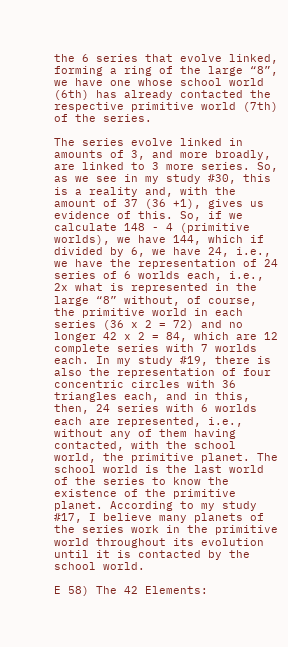the 6 series that evolve linked, forming a ring of the large “8”, we have one whose school world (6th) has already contacted the respective primitive world (7th) of the series.

The series evolve linked in amounts of 3, and more broadly, are linked to 3 more series. So, as we see in my study #30, this is a reality and, with the amount of 37 (36 +1), gives us evidence of this. So, if we calculate 148 - 4 (primitive worlds), we have 144, which if divided by 6, we have 24, i.e., we have the representation of 24 series of 6 worlds each, i.e., 2x what is represented in the large “8” without, of course, the primitive world in each series (36 x 2 = 72) and no longer 42 x 2 = 84, which are 12 complete series with 7 worlds each. In my study #19, there is also the representation of four concentric circles with 36 triangles each, and in this, then, 24 series with 6 worlds each are represented, i.e., without any of them having contacted, with the school world, the primitive planet. The school world is the last world of the series to know the existence of the primitive planet. According to my study #17, I believe many planets of the series work in the primitive world throughout its evolution until it is contacted by the school world.

E 58) The 42 Elements: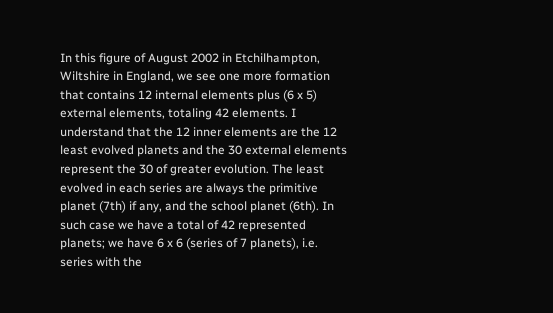In this figure of August 2002 in Etchilhampton, Wiltshire in England, we see one more formation that contains 12 internal elements plus (6 x 5) external elements, totaling 42 elements. I understand that the 12 inner elements are the 12 least evolved planets and the 30 external elements represent the 30 of greater evolution. The least evolved in each series are always the primitive planet (7th) if any, and the school planet (6th). In such case we have a total of 42 represented planets; we have 6 x 6 (series of 7 planets), i.e. series with the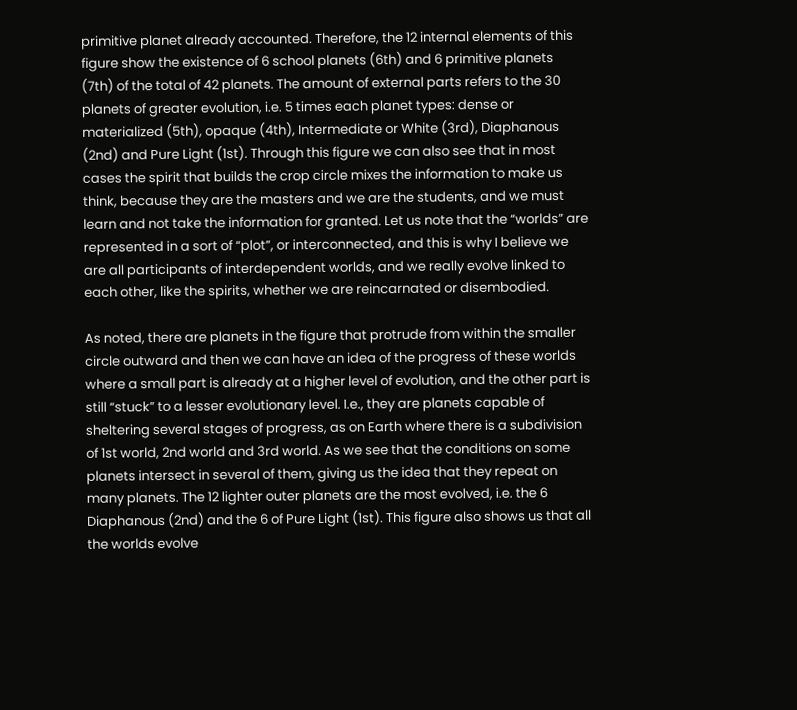primitive planet already accounted. Therefore, the 12 internal elements of this figure show the existence of 6 school planets (6th) and 6 primitive planets (7th) of the total of 42 planets. The amount of external parts refers to the 30 planets of greater evolution, i.e. 5 times each planet types: dense or materialized (5th), opaque (4th), Intermediate or White (3rd), Diaphanous (2nd) and Pure Light (1st). Through this figure we can also see that in most cases the spirit that builds the crop circle mixes the information to make us think, because they are the masters and we are the students, and we must learn and not take the information for granted. Let us note that the “worlds” are represented in a sort of “plot”, or interconnected, and this is why I believe we are all participants of interdependent worlds, and we really evolve linked to each other, like the spirits, whether we are reincarnated or disembodied.

As noted, there are planets in the figure that protrude from within the smaller circle outward and then we can have an idea of the progress of these worlds where a small part is already at a higher level of evolution, and the other part is still “stuck” to a lesser evolutionary level. I.e., they are planets capable of sheltering several stages of progress, as on Earth where there is a subdivision of 1st world, 2nd world and 3rd world. As we see that the conditions on some planets intersect in several of them, giving us the idea that they repeat on many planets. The 12 lighter outer planets are the most evolved, i.e. the 6 Diaphanous (2nd) and the 6 of Pure Light (1st). This figure also shows us that all the worlds evolve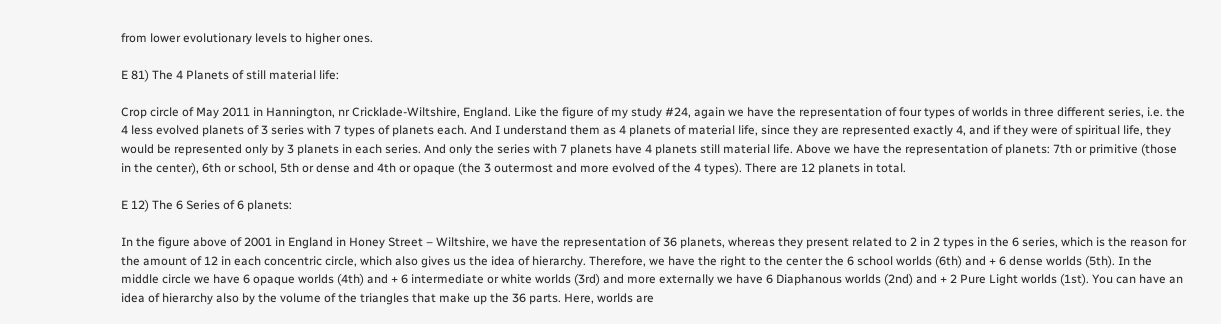from lower evolutionary levels to higher ones.

E 81) The 4 Planets of still material life:

Crop circle of May 2011 in Hannington, nr Cricklade-Wiltshire, England. Like the figure of my study #24, again we have the representation of four types of worlds in three different series, i.e. the 4 less evolved planets of 3 series with 7 types of planets each. And I understand them as 4 planets of material life, since they are represented exactly 4, and if they were of spiritual life, they would be represented only by 3 planets in each series. And only the series with 7 planets have 4 planets still material life. Above we have the representation of planets: 7th or primitive (those in the center), 6th or school, 5th or dense and 4th or opaque (the 3 outermost and more evolved of the 4 types). There are 12 planets in total.

E 12) The 6 Series of 6 planets:

In the figure above of 2001 in England in Honey Street – Wiltshire, we have the representation of 36 planets, whereas they present related to 2 in 2 types in the 6 series, which is the reason for the amount of 12 in each concentric circle, which also gives us the idea of hierarchy. Therefore, we have the right to the center the 6 school worlds (6th) and + 6 dense worlds (5th). In the middle circle we have 6 opaque worlds (4th) and + 6 intermediate or white worlds (3rd) and more externally we have 6 Diaphanous worlds (2nd) and + 2 Pure Light worlds (1st). You can have an idea of hierarchy also by the volume of the triangles that make up the 36 parts. Here, worlds are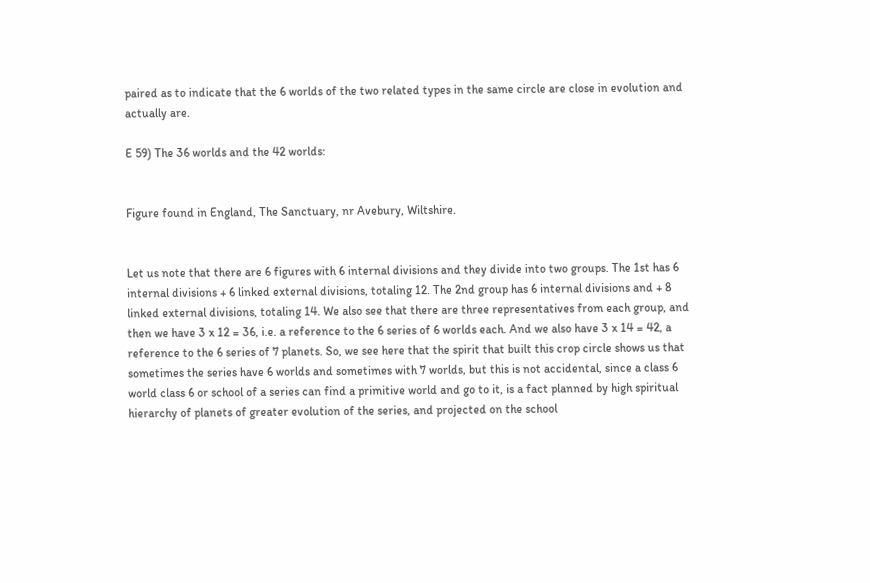paired as to indicate that the 6 worlds of the two related types in the same circle are close in evolution and actually are.

E 59) The 36 worlds and the 42 worlds:


Figure found in England, The Sanctuary, nr Avebury, Wiltshire.


Let us note that there are 6 figures with 6 internal divisions and they divide into two groups. The 1st has 6 internal divisions + 6 linked external divisions, totaling 12. The 2nd group has 6 internal divisions and + 8 linked external divisions, totaling 14. We also see that there are three representatives from each group, and then we have 3 x 12 = 36, i.e. a reference to the 6 series of 6 worlds each. And we also have 3 x 14 = 42, a reference to the 6 series of 7 planets. So, we see here that the spirit that built this crop circle shows us that sometimes the series have 6 worlds and sometimes with 7 worlds, but this is not accidental, since a class 6 world class 6 or school of a series can find a primitive world and go to it, is a fact planned by high spiritual hierarchy of planets of greater evolution of the series, and projected on the school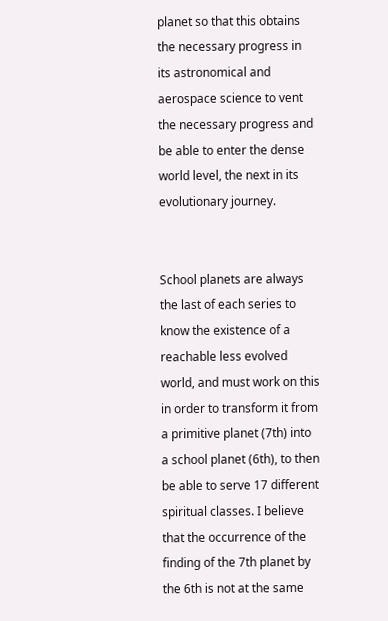planet so that this obtains the necessary progress in its astronomical and aerospace science to vent the necessary progress and be able to enter the dense world level, the next in its evolutionary journey.


School planets are always the last of each series to know the existence of a reachable less evolved world, and must work on this in order to transform it from a primitive planet (7th) into a school planet (6th), to then be able to serve 17 different spiritual classes. I believe that the occurrence of the finding of the 7th planet by the 6th is not at the same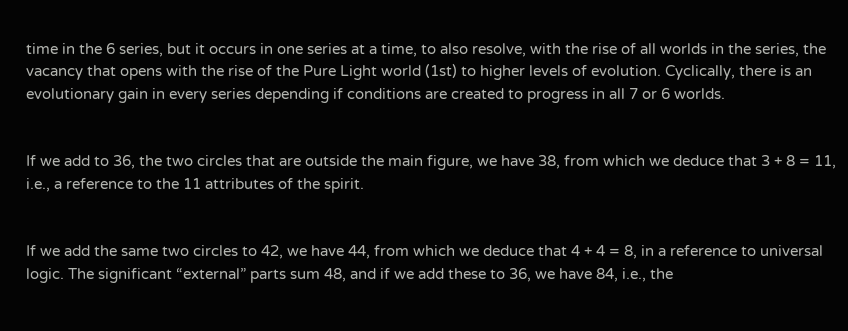time in the 6 series, but it occurs in one series at a time, to also resolve, with the rise of all worlds in the series, the vacancy that opens with the rise of the Pure Light world (1st) to higher levels of evolution. Cyclically, there is an evolutionary gain in every series depending if conditions are created to progress in all 7 or 6 worlds.


If we add to 36, the two circles that are outside the main figure, we have 38, from which we deduce that 3 + 8 = 11, i.e., a reference to the 11 attributes of the spirit.


If we add the same two circles to 42, we have 44, from which we deduce that 4 + 4 = 8, in a reference to universal logic. The significant “external” parts sum 48, and if we add these to 36, we have 84, i.e., the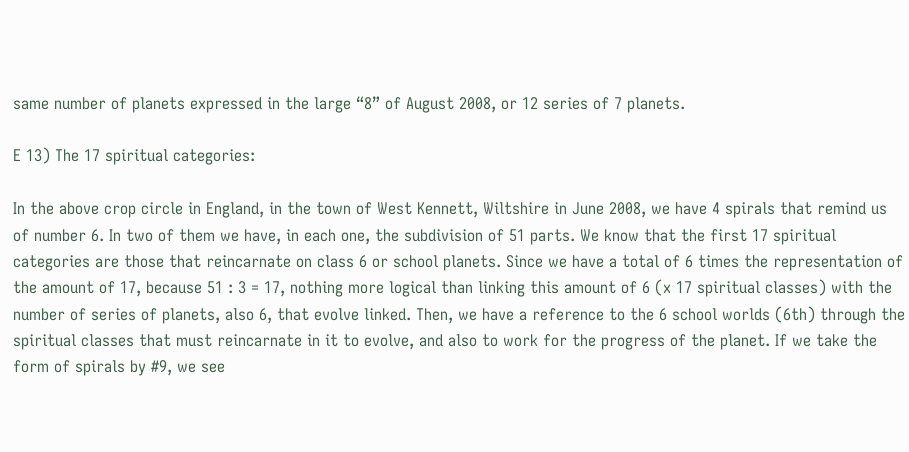same number of planets expressed in the large “8” of August 2008, or 12 series of 7 planets.

E 13) The 17 spiritual categories:

In the above crop circle in England, in the town of West Kennett, Wiltshire in June 2008, we have 4 spirals that remind us of number 6. In two of them we have, in each one, the subdivision of 51 parts. We know that the first 17 spiritual categories are those that reincarnate on class 6 or school planets. Since we have a total of 6 times the representation of the amount of 17, because 51 : 3 = 17, nothing more logical than linking this amount of 6 (x 17 spiritual classes) with the number of series of planets, also 6, that evolve linked. Then, we have a reference to the 6 school worlds (6th) through the spiritual classes that must reincarnate in it to evolve, and also to work for the progress of the planet. If we take the form of spirals by #9, we see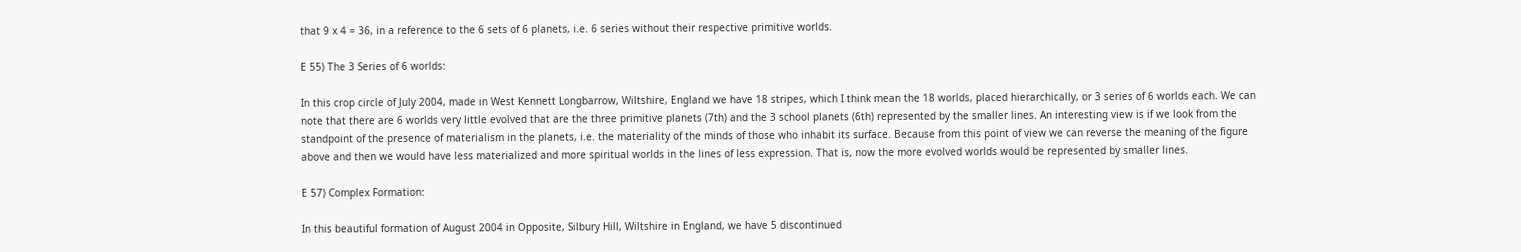that 9 x 4 = 36, in a reference to the 6 sets of 6 planets, i.e. 6 series without their respective primitive worlds.

E 55) The 3 Series of 6 worlds:

In this crop circle of July 2004, made in West Kennett Longbarrow, Wiltshire, England we have 18 stripes, which I think mean the 18 worlds, placed hierarchically, or 3 series of 6 worlds each. We can note that there are 6 worlds very little evolved that are the three primitive planets (7th) and the 3 school planets (6th) represented by the smaller lines. An interesting view is if we look from the standpoint of the presence of materialism in the planets, i.e. the materiality of the minds of those who inhabit its surface. Because from this point of view we can reverse the meaning of the figure above and then we would have less materialized and more spiritual worlds in the lines of less expression. That is, now the more evolved worlds would be represented by smaller lines.

E 57) Complex Formation:

In this beautiful formation of August 2004 in Opposite, Silbury Hill, Wiltshire in England, we have 5 discontinued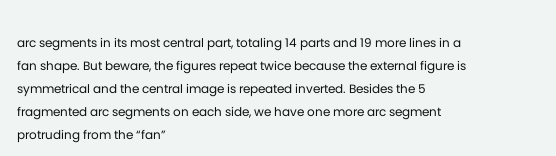arc segments in its most central part, totaling 14 parts and 19 more lines in a fan shape. But beware, the figures repeat twice because the external figure is symmetrical and the central image is repeated inverted. Besides the 5 fragmented arc segments on each side, we have one more arc segment protruding from the “fan”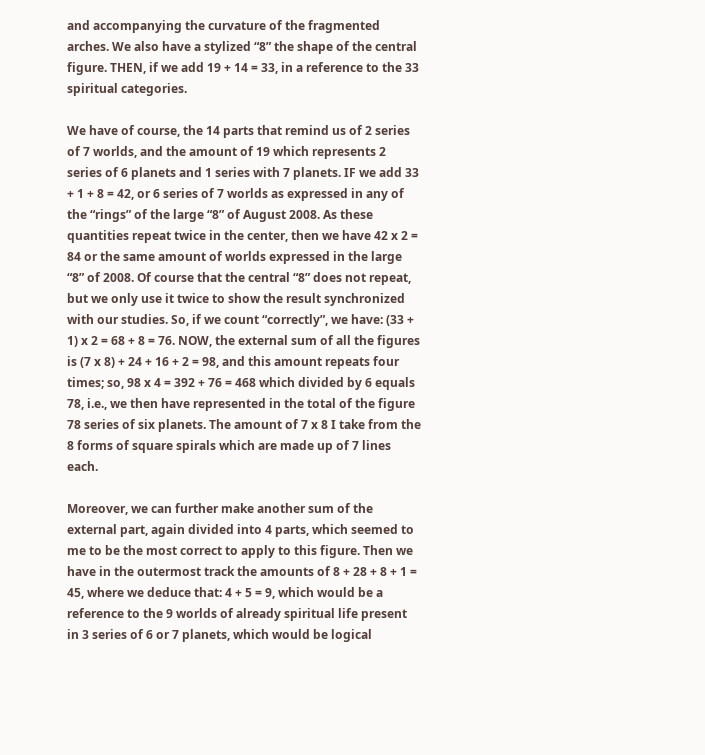and accompanying the curvature of the fragmented arches. We also have a stylized “8” the shape of the central figure. THEN, if we add 19 + 14 = 33, in a reference to the 33 spiritual categories.

We have of course, the 14 parts that remind us of 2 series of 7 worlds, and the amount of 19 which represents 2 series of 6 planets and 1 series with 7 planets. IF we add 33 + 1 + 8 = 42, or 6 series of 7 worlds as expressed in any of the “rings” of the large “8” of August 2008. As these quantities repeat twice in the center, then we have 42 x 2 = 84 or the same amount of worlds expressed in the large “8” of 2008. Of course that the central “8” does not repeat, but we only use it twice to show the result synchronized with our studies. So, if we count “correctly”, we have: (33 + 1) x 2 = 68 + 8 = 76. NOW, the external sum of all the figures is (7 x 8) + 24 + 16 + 2 = 98, and this amount repeats four times; so, 98 x 4 = 392 + 76 = 468 which divided by 6 equals 78, i.e., we then have represented in the total of the figure 78 series of six planets. The amount of 7 x 8 I take from the 8 forms of square spirals which are made up of 7 lines each.

Moreover, we can further make another sum of the external part, again divided into 4 parts, which seemed to me to be the most correct to apply to this figure. Then we have in the outermost track the amounts of 8 + 28 + 8 + 1 = 45, where we deduce that: 4 + 5 = 9, which would be a reference to the 9 worlds of already spiritual life present in 3 series of 6 or 7 planets, which would be logical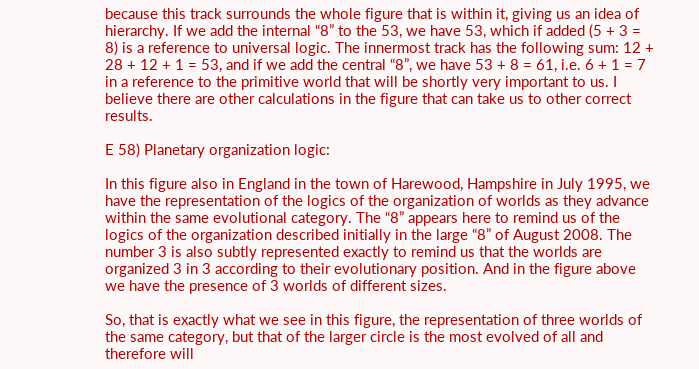because this track surrounds the whole figure that is within it, giving us an idea of hierarchy. If we add the internal “8” to the 53, we have 53, which if added (5 + 3 = 8) is a reference to universal logic. The innermost track has the following sum: 12 + 28 + 12 + 1 = 53, and if we add the central “8”, we have 53 + 8 = 61, i.e. 6 + 1 = 7 in a reference to the primitive world that will be shortly very important to us. I believe there are other calculations in the figure that can take us to other correct results.

E 58) Planetary organization logic:

In this figure also in England in the town of Harewood, Hampshire in July 1995, we have the representation of the logics of the organization of worlds as they advance within the same evolutional category. The “8” appears here to remind us of the logics of the organization described initially in the large “8” of August 2008. The number 3 is also subtly represented exactly to remind us that the worlds are organized 3 in 3 according to their evolutionary position. And in the figure above we have the presence of 3 worlds of different sizes.

So, that is exactly what we see in this figure, the representation of three worlds of the same category, but that of the larger circle is the most evolved of all and therefore will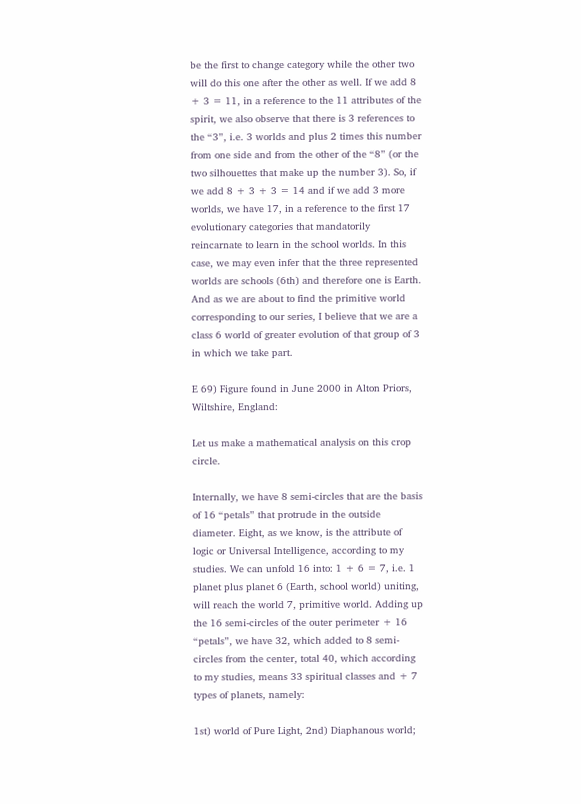be the first to change category while the other two will do this one after the other as well. If we add 8 + 3 = 11, in a reference to the 11 attributes of the spirit, we also observe that there is 3 references to the “3”, i.e. 3 worlds and plus 2 times this number from one side and from the other of the “8” (or the two silhouettes that make up the number 3). So, if we add 8 + 3 + 3 = 14 and if we add 3 more worlds, we have 17, in a reference to the first 17 evolutionary categories that mandatorily reincarnate to learn in the school worlds. In this case, we may even infer that the three represented worlds are schools (6th) and therefore one is Earth. And as we are about to find the primitive world corresponding to our series, I believe that we are a class 6 world of greater evolution of that group of 3 in which we take part.

E 69) Figure found in June 2000 in Alton Priors, Wiltshire, England:

Let us make a mathematical analysis on this crop circle.

Internally, we have 8 semi-circles that are the basis of 16 “petals” that protrude in the outside diameter. Eight, as we know, is the attribute of logic or Universal Intelligence, according to my studies. We can unfold 16 into: 1 + 6 = 7, i.e. 1 planet plus planet 6 (Earth, school world) uniting, will reach the world 7, primitive world. Adding up the 16 semi-circles of the outer perimeter + 16 “petals”, we have 32, which added to 8 semi-circles from the center, total 40, which according to my studies, means 33 spiritual classes and + 7 types of planets, namely:

1st) world of Pure Light, 2nd) Diaphanous world;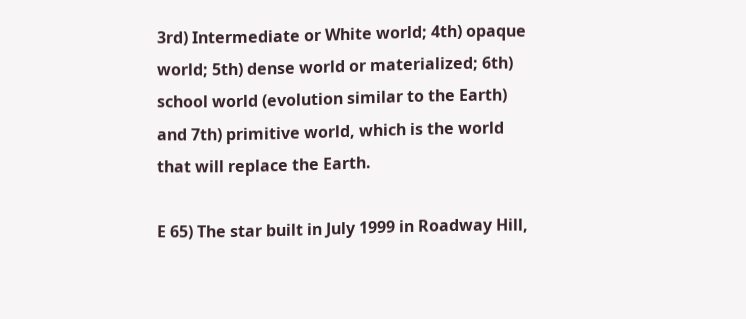3rd) Intermediate or White world; 4th) opaque world; 5th) dense world or materialized; 6th) school world (evolution similar to the Earth) and 7th) primitive world, which is the world that will replace the Earth.

E 65) The star built in July 1999 in Roadway Hill,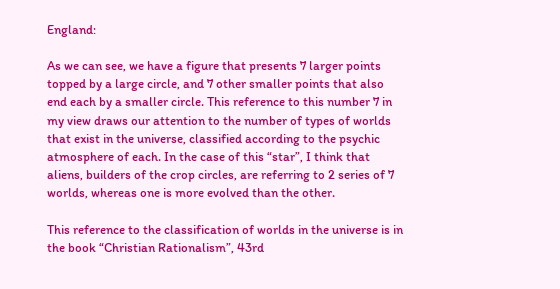England:

As we can see, we have a figure that presents 7 larger points topped by a large circle, and 7 other smaller points that also end each by a smaller circle. This reference to this number 7 in my view draws our attention to the number of types of worlds that exist in the universe, classified according to the psychic atmosphere of each. In the case of this “star”, I think that aliens, builders of the crop circles, are referring to 2 series of 7 worlds, whereas one is more evolved than the other.

This reference to the classification of worlds in the universe is in the book “Christian Rationalism”, 43rd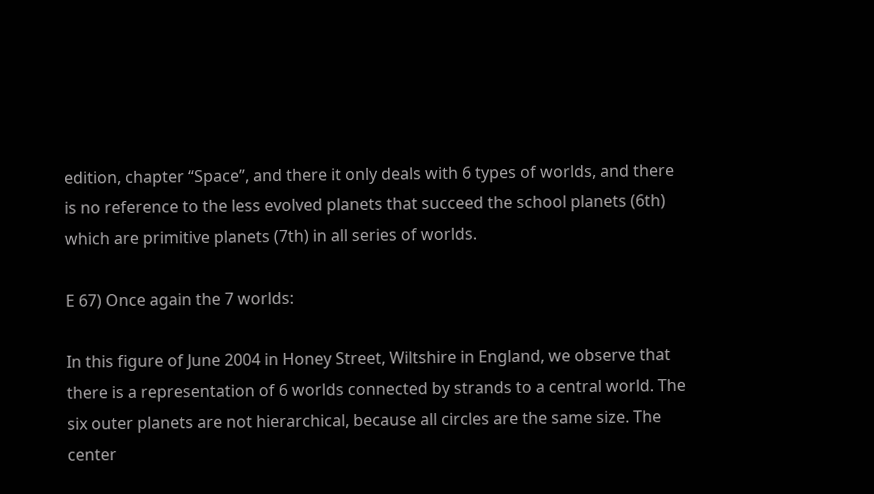edition, chapter “Space”, and there it only deals with 6 types of worlds, and there is no reference to the less evolved planets that succeed the school planets (6th) which are primitive planets (7th) in all series of worlds.

E 67) Once again the 7 worlds:

In this figure of June 2004 in Honey Street, Wiltshire in England, we observe that there is a representation of 6 worlds connected by strands to a central world. The six outer planets are not hierarchical, because all circles are the same size. The center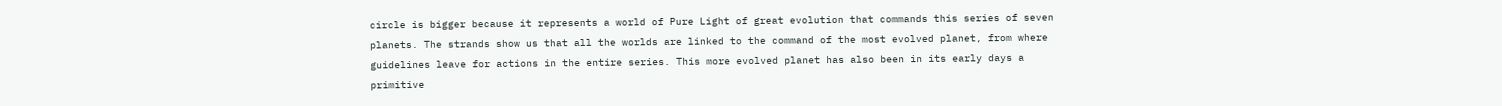circle is bigger because it represents a world of Pure Light of great evolution that commands this series of seven planets. The strands show us that all the worlds are linked to the command of the most evolved planet, from where guidelines leave for actions in the entire series. This more evolved planet has also been in its early days a primitive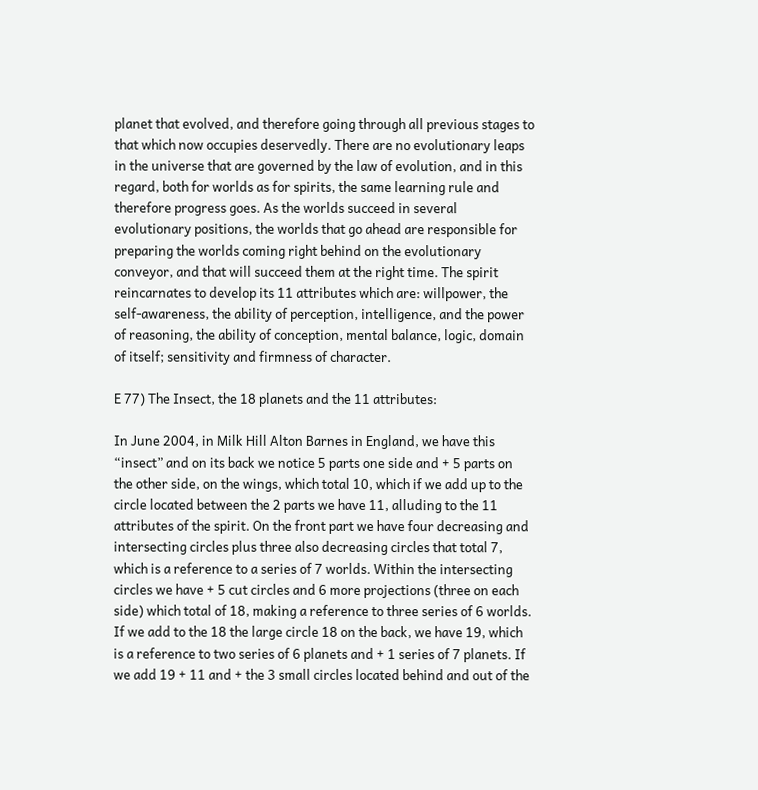planet that evolved, and therefore going through all previous stages to that which now occupies deservedly. There are no evolutionary leaps in the universe that are governed by the law of evolution, and in this regard, both for worlds as for spirits, the same learning rule and therefore progress goes. As the worlds succeed in several evolutionary positions, the worlds that go ahead are responsible for preparing the worlds coming right behind on the evolutionary conveyor, and that will succeed them at the right time. The spirit reincarnates to develop its 11 attributes which are: willpower, the self-awareness, the ability of perception, intelligence, and the power of reasoning, the ability of conception, mental balance, logic, domain of itself; sensitivity and firmness of character.

E 77) The Insect, the 18 planets and the 11 attributes:

In June 2004, in Milk Hill Alton Barnes in England, we have this “insect” and on its back we notice 5 parts one side and + 5 parts on the other side, on the wings, which total 10, which if we add up to the circle located between the 2 parts we have 11, alluding to the 11 attributes of the spirit. On the front part we have four decreasing and intersecting circles plus three also decreasing circles that total 7, which is a reference to a series of 7 worlds. Within the intersecting circles we have + 5 cut circles and 6 more projections (three on each side) which total of 18, making a reference to three series of 6 worlds. If we add to the 18 the large circle 18 on the back, we have 19, which is a reference to two series of 6 planets and + 1 series of 7 planets. If we add 19 + 11 and + the 3 small circles located behind and out of the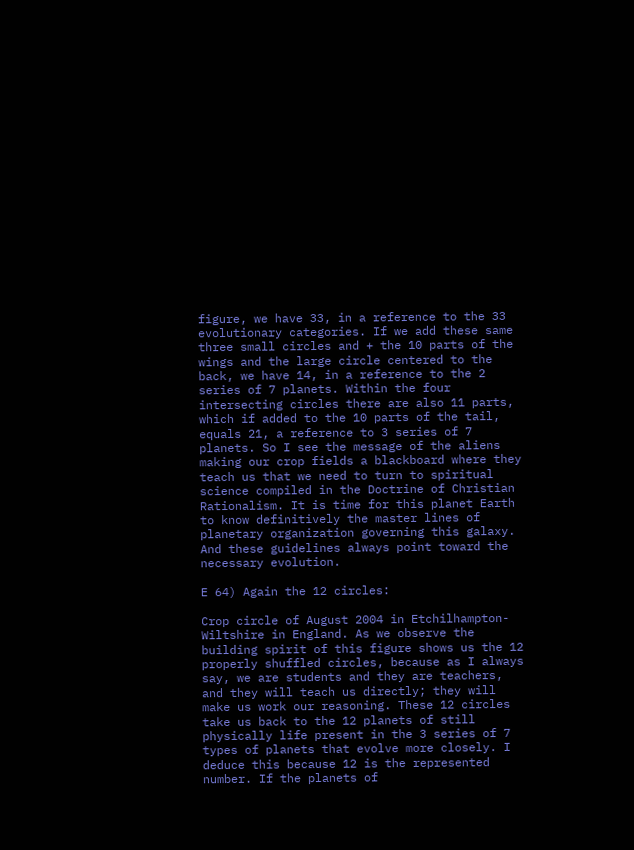figure, we have 33, in a reference to the 33 evolutionary categories. If we add these same three small circles and + the 10 parts of the wings and the large circle centered to the back, we have 14, in a reference to the 2 series of 7 planets. Within the four intersecting circles there are also 11 parts, which if added to the 10 parts of the tail, equals 21, a reference to 3 series of 7 planets. So I see the message of the aliens making our crop fields a blackboard where they teach us that we need to turn to spiritual science compiled in the Doctrine of Christian Rationalism. It is time for this planet Earth to know definitively the master lines of planetary organization governing this galaxy. And these guidelines always point toward the necessary evolution.

E 64) Again the 12 circles:

Crop circle of August 2004 in Etchilhampton-Wiltshire in England. As we observe the building spirit of this figure shows us the 12 properly shuffled circles, because as I always say, we are students and they are teachers, and they will teach us directly; they will make us work our reasoning. These 12 circles take us back to the 12 planets of still physically life present in the 3 series of 7 types of planets that evolve more closely. I deduce this because 12 is the represented number. If the planets of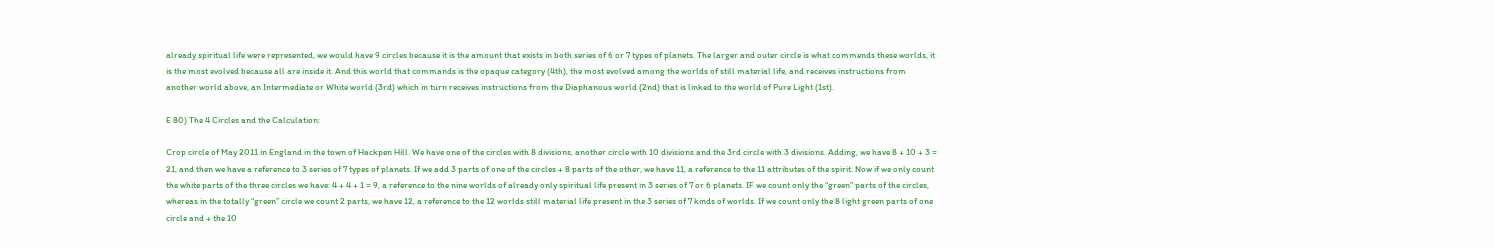already spiritual life were represented, we would have 9 circles because it is the amount that exists in both series of 6 or 7 types of planets. The larger and outer circle is what commends these worlds, it is the most evolved because all are inside it. And this world that commands is the opaque category (4th), the most evolved among the worlds of still material life, and receives instructions from another world above, an Intermediate or White world (3rd) which in turn receives instructions from the Diaphanous world (2nd) that is linked to the world of Pure Light (1st).

E 80) The 4 Circles and the Calculation:

Crop circle of May 2011 in England in the town of Hackpen Hill. We have one of the circles with 8 divisions, another circle with 10 divisions and the 3rd circle with 3 divisions. Adding, we have 8 + 10 + 3 = 21, and then we have a reference to 3 series of 7 types of planets. If we add 3 parts of one of the circles + 8 parts of the other, we have 11, a reference to the 11 attributes of the spirit. Now if we only count the white parts of the three circles we have: 4 + 4 + 1 = 9, a reference to the nine worlds of already only spiritual life present in 3 series of 7 or 6 planets. IF we count only the “green” parts of the circles, whereas in the totally “green” circle we count 2 parts, we have 12, a reference to the 12 worlds still material life present in the 3 series of 7 kinds of worlds. If we count only the 8 light green parts of one circle and + the 10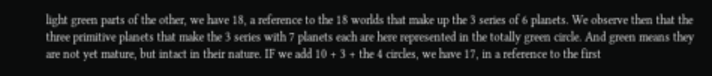light green parts of the other, we have 18, a reference to the 18 worlds that make up the 3 series of 6 planets. We observe then that the three primitive planets that make the 3 series with 7 planets each are here represented in the totally green circle. And green means they are not yet mature, but intact in their nature. IF we add 10 + 3 + the 4 circles, we have 17, in a reference to the first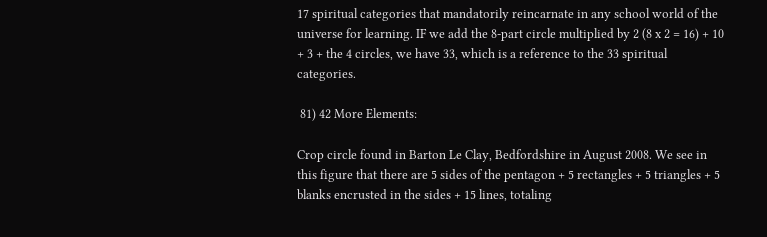17 spiritual categories that mandatorily reincarnate in any school world of the universe for learning. IF we add the 8-part circle multiplied by 2 (8 x 2 = 16) + 10 + 3 + the 4 circles, we have 33, which is a reference to the 33 spiritual categories.

 81) 42 More Elements:

Crop circle found in Barton Le Clay, Bedfordshire in August 2008. We see in this figure that there are 5 sides of the pentagon + 5 rectangles + 5 triangles + 5 blanks encrusted in the sides + 15 lines, totaling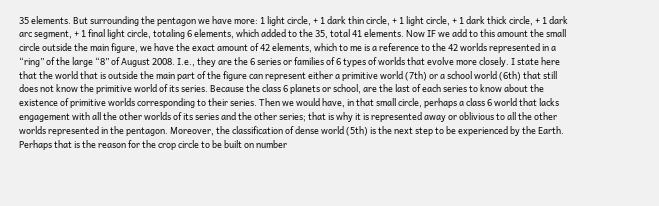35 elements. But surrounding the pentagon we have more: 1 light circle, + 1 dark thin circle, + 1 light circle, + 1 dark thick circle, + 1 dark arc segment, + 1 final light circle, totaling 6 elements, which added to the 35, total 41 elements. Now IF we add to this amount the small circle outside the main figure, we have the exact amount of 42 elements, which to me is a reference to the 42 worlds represented in a “ring” of the large “8” of August 2008. I.e., they are the 6 series or families of 6 types of worlds that evolve more closely. I state here that the world that is outside the main part of the figure can represent either a primitive world (7th) or a school world (6th) that still does not know the primitive world of its series. Because the class 6 planets or school, are the last of each series to know about the existence of primitive worlds corresponding to their series. Then we would have, in that small circle, perhaps a class 6 world that lacks engagement with all the other worlds of its series and the other series; that is why it is represented away or oblivious to all the other worlds represented in the pentagon. Moreover, the classification of dense world (5th) is the next step to be experienced by the Earth. Perhaps that is the reason for the crop circle to be built on number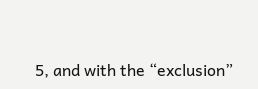5, and with the “exclusion”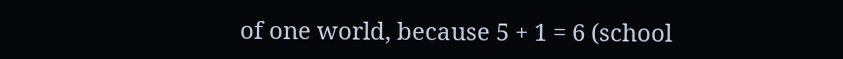of one world, because 5 + 1 = 6 (school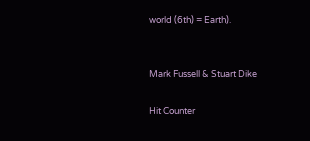world (6th) = Earth).


Mark Fussell & Stuart Dike

Hit Counter